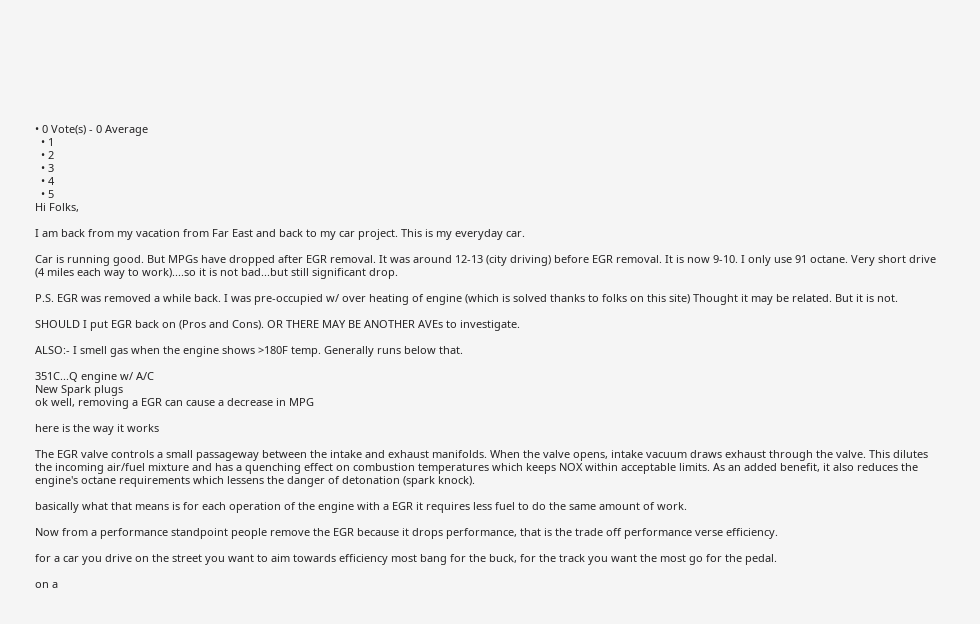• 0 Vote(s) - 0 Average
  • 1
  • 2
  • 3
  • 4
  • 5
Hi Folks,

I am back from my vacation from Far East and back to my car project. This is my everyday car.

Car is running good. But MPGs have dropped after EGR removal. It was around 12-13 (city driving) before EGR removal. It is now 9-10. I only use 91 octane. Very short drive (4 miles each way to work)....so it is not bad...but still significant drop.

P.S. EGR was removed a while back. I was pre-occupied w/ over heating of engine (which is solved thanks to folks on this site) Thought it may be related. But it is not.

SHOULD I put EGR back on (Pros and Cons). OR THERE MAY BE ANOTHER AVEs to investigate.

ALSO:- I smell gas when the engine shows >180F temp. Generally runs below that.

351C...Q engine w/ A/C
New Spark plugs
ok well, removing a EGR can cause a decrease in MPG

here is the way it works

The EGR valve controls a small passageway between the intake and exhaust manifolds. When the valve opens, intake vacuum draws exhaust through the valve. This dilutes the incoming air/fuel mixture and has a quenching effect on combustion temperatures which keeps NOX within acceptable limits. As an added benefit, it also reduces the engine's octane requirements which lessens the danger of detonation (spark knock).

basically what that means is for each operation of the engine with a EGR it requires less fuel to do the same amount of work.

Now from a performance standpoint people remove the EGR because it drops performance, that is the trade off performance verse efficiency.

for a car you drive on the street you want to aim towards efficiency most bang for the buck, for the track you want the most go for the pedal.

on a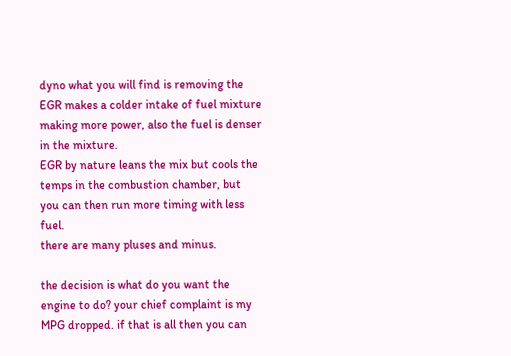dyno what you will find is removing the EGR makes a colder intake of fuel mixture making more power, also the fuel is denser in the mixture.
EGR by nature leans the mix but cools the temps in the combustion chamber, but you can then run more timing with less fuel.
there are many pluses and minus.

the decision is what do you want the engine to do? your chief complaint is my MPG dropped. if that is all then you can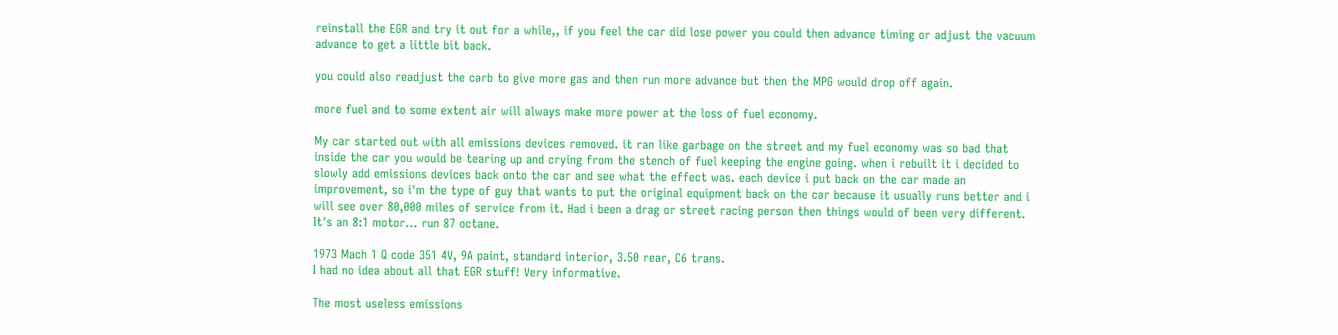reinstall the EGR and try it out for a while,, if you feel the car did lose power you could then advance timing or adjust the vacuum advance to get a little bit back.

you could also readjust the carb to give more gas and then run more advance but then the MPG would drop off again.

more fuel and to some extent air will always make more power at the loss of fuel economy.

My car started out with all emissions devices removed. it ran like garbage on the street and my fuel economy was so bad that inside the car you would be tearing up and crying from the stench of fuel keeping the engine going. when i rebuilt it i decided to slowly add emissions devices back onto the car and see what the effect was. each device i put back on the car made an improvement, so i'm the type of guy that wants to put the original equipment back on the car because it usually runs better and i will see over 80,000 miles of service from it. Had i been a drag or street racing person then things would of been very different.
It's an 8:1 motor... run 87 octane.

1973 Mach 1 Q code 351 4V, 9A paint, standard interior, 3.50 rear, C6 trans.
I had no idea about all that EGR stuff! Very informative.

The most useless emissions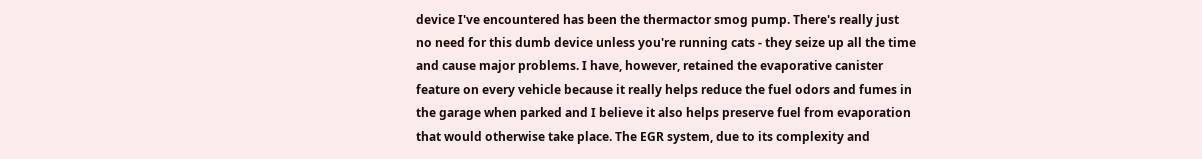device I've encountered has been the thermactor smog pump. There's really just no need for this dumb device unless you're running cats - they seize up all the time and cause major problems. I have, however, retained the evaporative canister feature on every vehicle because it really helps reduce the fuel odors and fumes in the garage when parked and I believe it also helps preserve fuel from evaporation that would otherwise take place. The EGR system, due to its complexity and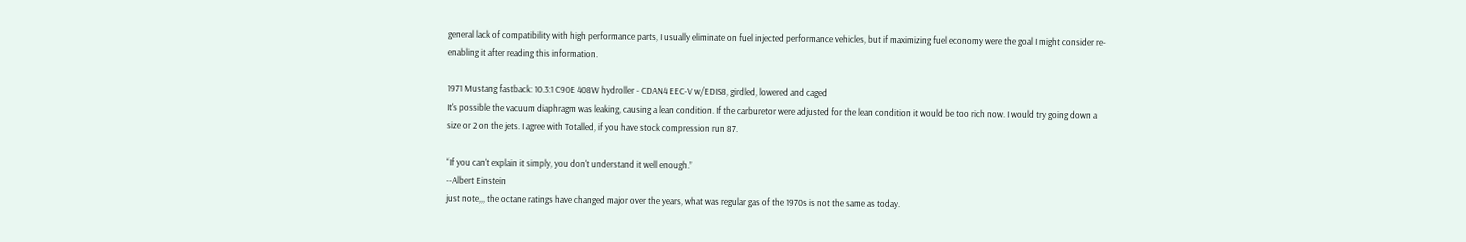general lack of compatibility with high performance parts, I usually eliminate on fuel injected performance vehicles, but if maximizing fuel economy were the goal I might consider re-enabling it after reading this information.

1971 Mustang fastback: 10.3:1 C90E 408W hydroller - CDAN4 EEC-V w/EDIS8, girdled, lowered and caged
It's possible the vacuum diaphragm was leaking, causing a lean condition. If the carburetor were adjusted for the lean condition it would be too rich now. I would try going down a size or 2 on the jets. I agree with Totalled, if you have stock compression run 87.

“If you can't explain it simply, you don't understand it well enough.”
--Albert Einstein
just note,,, the octane ratings have changed major over the years, what was regular gas of the 1970s is not the same as today.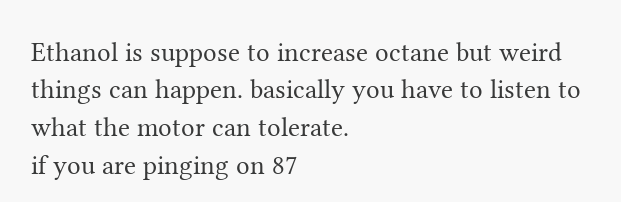Ethanol is suppose to increase octane but weird things can happen. basically you have to listen to what the motor can tolerate.
if you are pinging on 87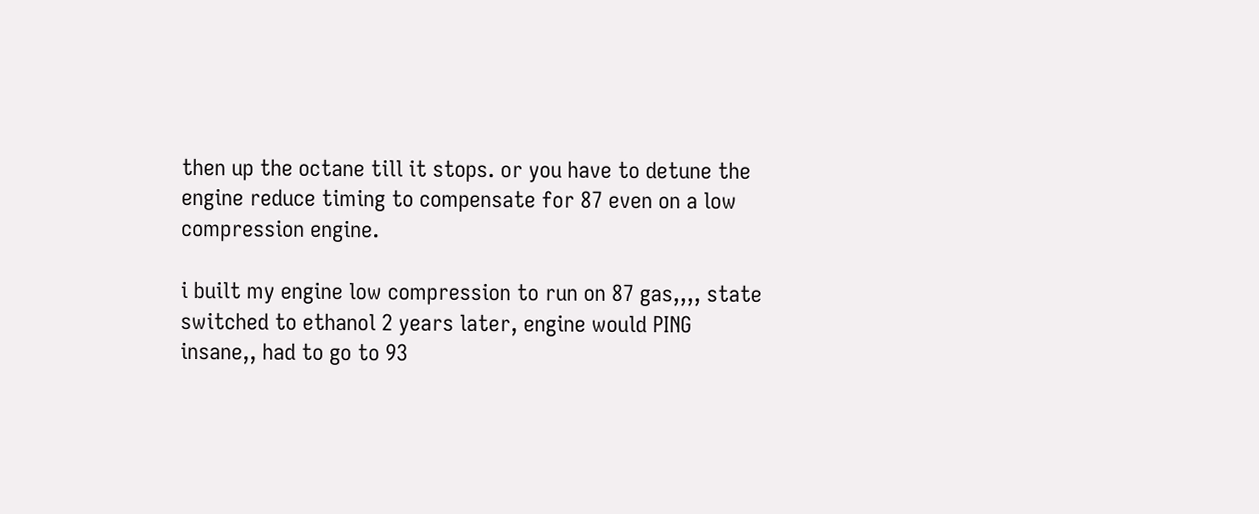then up the octane till it stops. or you have to detune the engine reduce timing to compensate for 87 even on a low compression engine.

i built my engine low compression to run on 87 gas,,,, state switched to ethanol 2 years later, engine would PING insane,, had to go to 93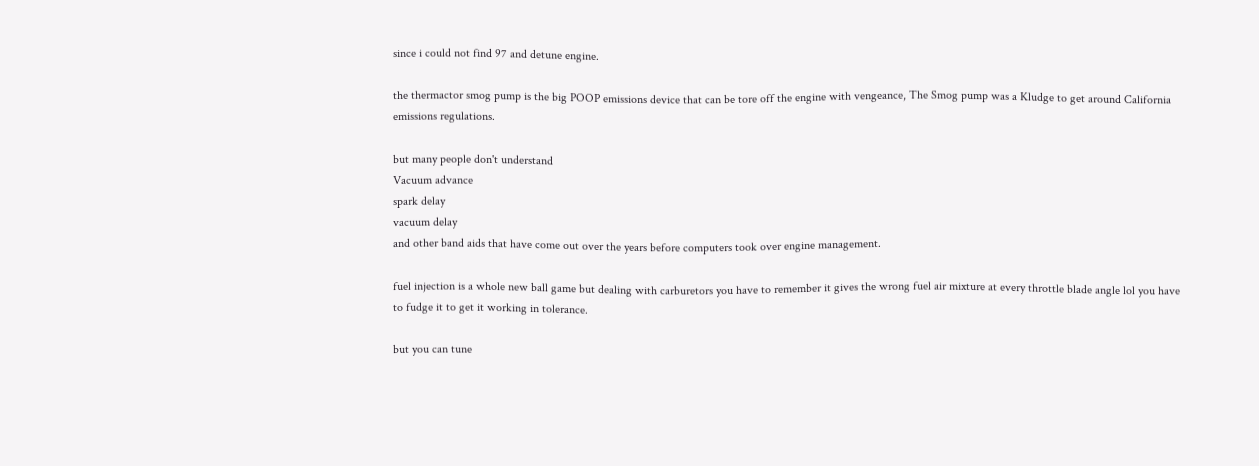since i could not find 97 and detune engine.

the thermactor smog pump is the big POOP emissions device that can be tore off the engine with vengeance, The Smog pump was a Kludge to get around California emissions regulations.

but many people don't understand
Vacuum advance
spark delay
vacuum delay
and other band aids that have come out over the years before computers took over engine management.

fuel injection is a whole new ball game but dealing with carburetors you have to remember it gives the wrong fuel air mixture at every throttle blade angle lol you have to fudge it to get it working in tolerance.

but you can tune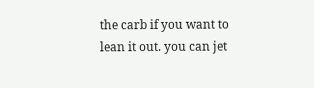the carb if you want to lean it out. you can jet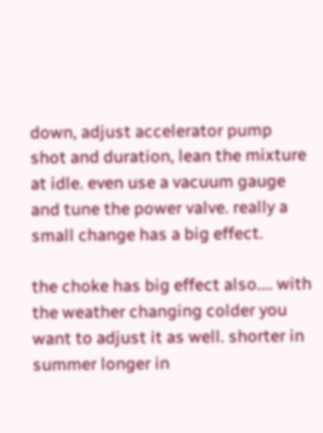down, adjust accelerator pump shot and duration, lean the mixture at idle. even use a vacuum gauge and tune the power valve. really a small change has a big effect.

the choke has big effect also.... with the weather changing colder you want to adjust it as well. shorter in summer longer in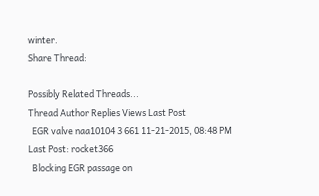winter.
Share Thread:

Possibly Related Threads...
Thread Author Replies Views Last Post
  EGR valve naa10104 3 661 11-21-2015, 08:48 PM
Last Post: rocket366
  Blocking EGR passage on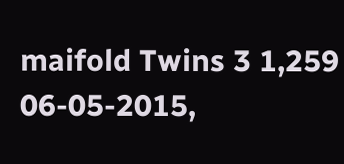maifold Twins 3 1,259 06-05-2015,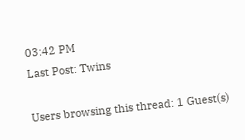03:42 PM
Last Post: Twins

Users browsing this thread: 1 Guest(s)